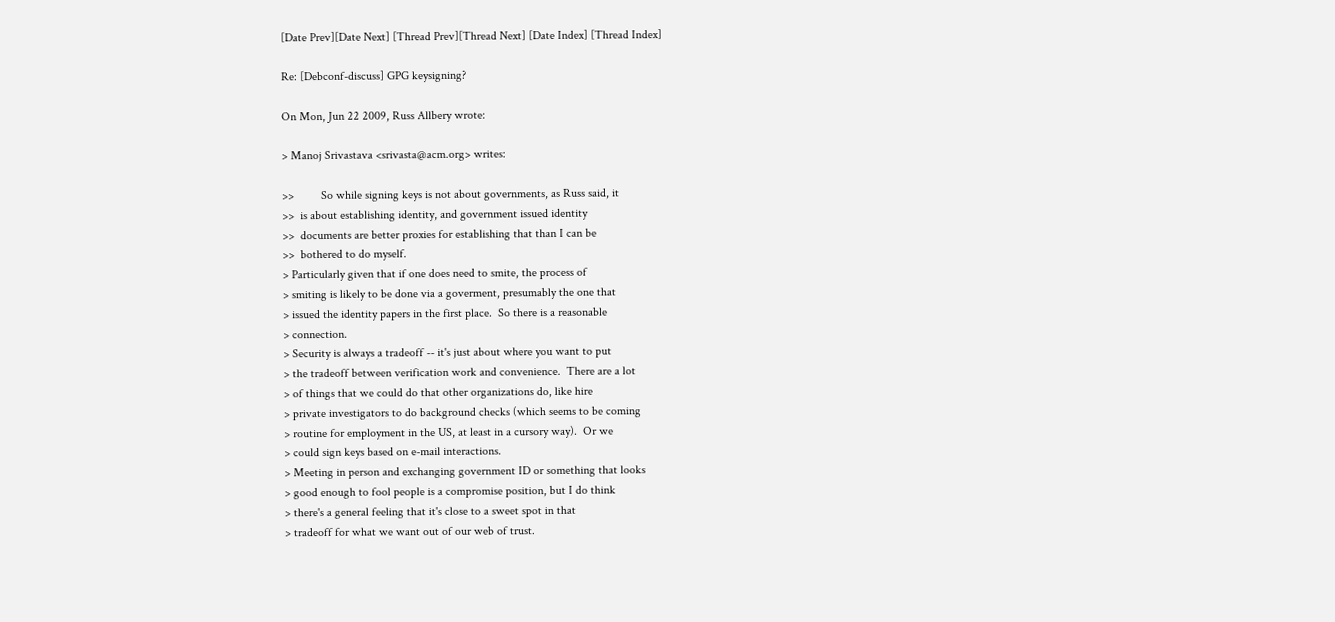[Date Prev][Date Next] [Thread Prev][Thread Next] [Date Index] [Thread Index]

Re: [Debconf-discuss] GPG keysigning?

On Mon, Jun 22 2009, Russ Allbery wrote:

> Manoj Srivastava <srivasta@acm.org> writes:

>>         So while signing keys is not about governments, as Russ said, it
>>  is about establishing identity, and government issued identity
>>  documents are better proxies for establishing that than I can be
>>  bothered to do myself.
> Particularly given that if one does need to smite, the process of
> smiting is likely to be done via a goverment, presumably the one that
> issued the identity papers in the first place.  So there is a reasonable
> connection.
> Security is always a tradeoff -- it's just about where you want to put
> the tradeoff between verification work and convenience.  There are a lot
> of things that we could do that other organizations do, like hire
> private investigators to do background checks (which seems to be coming
> routine for employment in the US, at least in a cursory way).  Or we
> could sign keys based on e-mail interactions.
> Meeting in person and exchanging government ID or something that looks
> good enough to fool people is a compromise position, but I do think
> there's a general feeling that it's close to a sweet spot in that
> tradeoff for what we want out of our web of trust.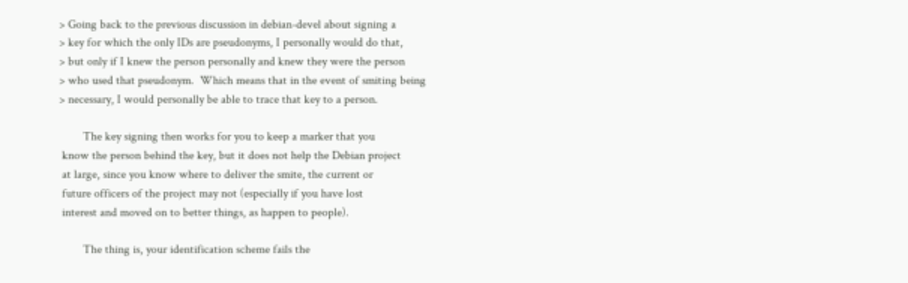> Going back to the previous discussion in debian-devel about signing a
> key for which the only IDs are pseudonyms, I personally would do that,
> but only if I knew the person personally and knew they were the person
> who used that pseudonym.  Which means that in the event of smiting being
> necessary, I would personally be able to trace that key to a person.

        The key signing then works for you to keep a marker that you
 know the person behind the key, but it does not help the Debian project
 at large, since you know where to deliver the smite, the current or
 future officers of the project may not (especially if you have lost
 interest and moved on to better things, as happen to people).

        The thing is, your identification scheme fails the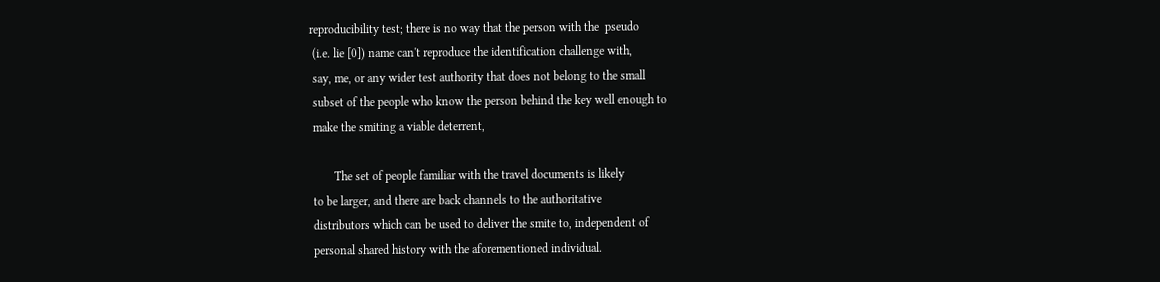reproducibility test; there is no way that the person with the  pseudo
 (i.e. lie [0]) name can't reproduce the identification challenge with,
 say, me, or any wider test authority that does not belong to the small
 subset of the people who know the person behind the key well enough to
 make the smiting a viable deterrent,

        The set of people familiar with the travel documents is likely
 to be larger, and there are back channels to the authoritative
 distributors which can be used to deliver the smite to, independent of
 personal shared history with the aforementioned individual.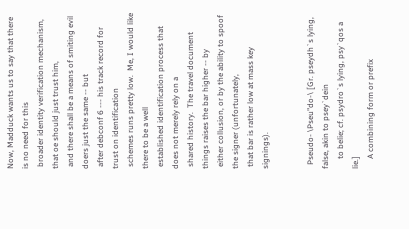Now, Madduck wants us to say that there is no need for this
 broader identity verification mechanism, that oe should just trust him,
 and there shall be a means of smiting evil doers just the same -- but
 after debconf 6 --- his track record for trust on identification
 schemes runs pretty low.  Me, I would like there to be a well
 established identification process that does not merely rely on a
 shared history.  The travel document things raises the bar higher -- by
 either collusion, or by the ability to spoof the signer (unfortunately,
 that bar is rather low at mass key signings).


  Pseudo- \Pseu"do-\ [Gr. pseydh`s lying, false, akin to psey`dein
     to belie; cf. psydro`s lying, psy`qos a lie.]
     A combining form or prefix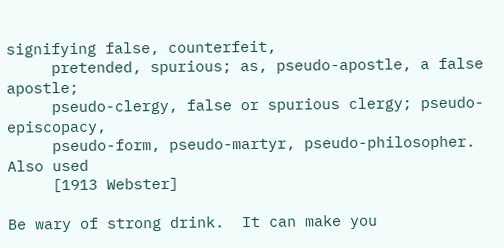signifying false, counterfeit,
     pretended, spurious; as, pseudo-apostle, a false apostle;
     pseudo-clergy, false or spurious clergy; pseudo-episcopacy,
     pseudo-form, pseudo-martyr, pseudo-philosopher. Also used
     [1913 Webster]

Be wary of strong drink.  It can make you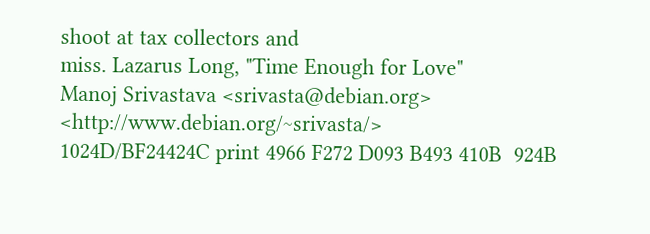shoot at tax collectors and
miss. Lazarus Long, "Time Enough for Love"
Manoj Srivastava <srivasta@debian.org> <http://www.debian.org/~srivasta/>
1024D/BF24424C print 4966 F272 D093 B493 410B  924B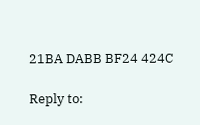21BA DABB BF24 424C

Reply to: